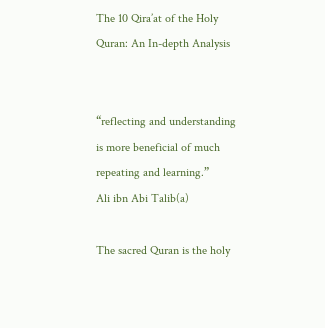The 10 Qira’at of the Holy Quran: An In-depth Analysis


“reflecting and understanding is more beneficial of much repeating and learning.”
Ali ibn Abi Talib(a)

The sacred Quran is the holy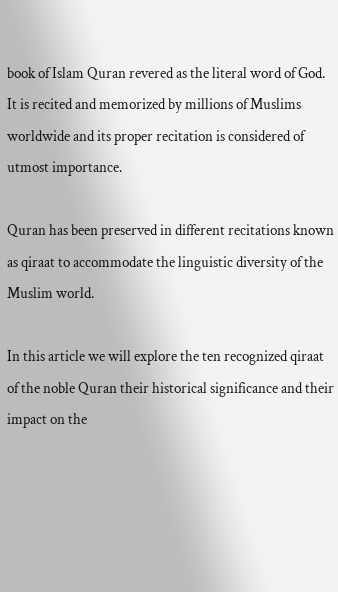book of Islam Quran revered as the literal word of God. It is recited and memorized by millions of Muslims worldwide and its proper recitation is considered of utmost importance.

Quran has been preserved in different recitations known as qiraat to accommodate the linguistic diversity of the Muslim world.

In this article we will explore the ten recognized qiraat of the noble Quran their historical significance and their impact on the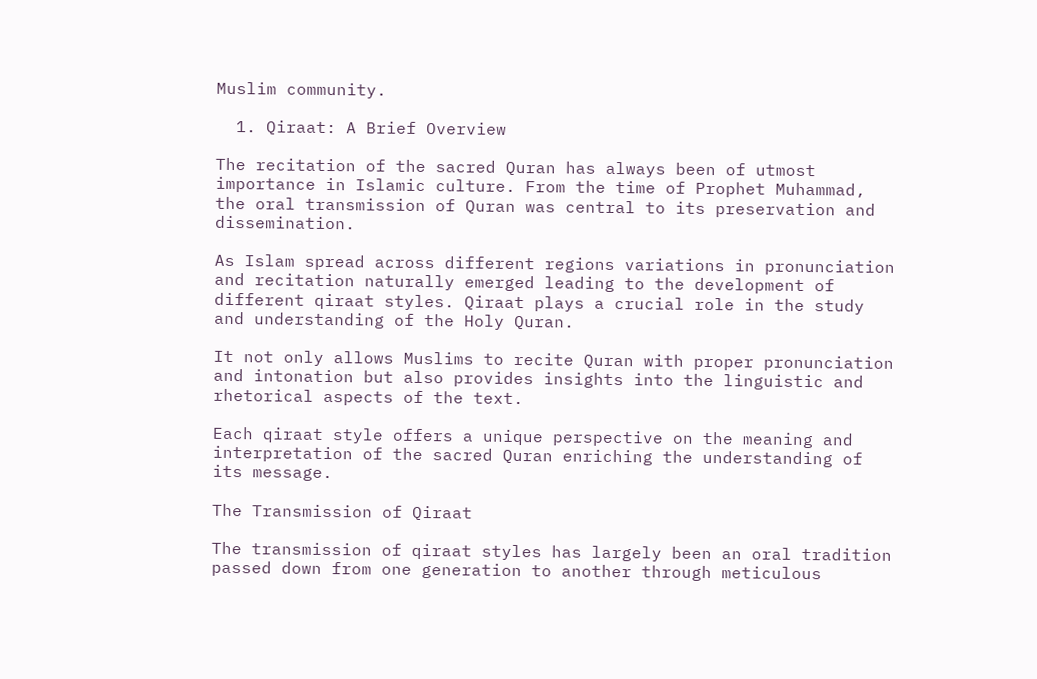Muslim community.

  1. Qiraat: A Brief Overview

The recitation of the sacred Quran has always been of utmost importance in Islamic culture. From the time of Prophet Muhammad, the oral transmission of Quran was central to its preservation and dissemination.

As Islam spread across different regions variations in pronunciation and recitation naturally emerged leading to the development of different qiraat styles. Qiraat plays a crucial role in the study and understanding of the Holy Quran.

It not only allows Muslims to recite Quran with proper pronunciation and intonation but also provides insights into the linguistic and rhetorical aspects of the text.

Each qiraat style offers a unique perspective on the meaning and interpretation of the sacred Quran enriching the understanding of its message.

The Transmission of Qiraat

The transmission of qiraat styles has largely been an oral tradition passed down from one generation to another through meticulous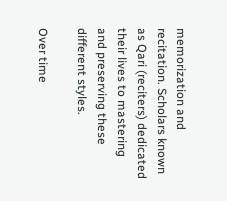memorization and recitation. Scholars known as Qari (reciters) dedicated their lives to mastering and preserving these different styles.

Over time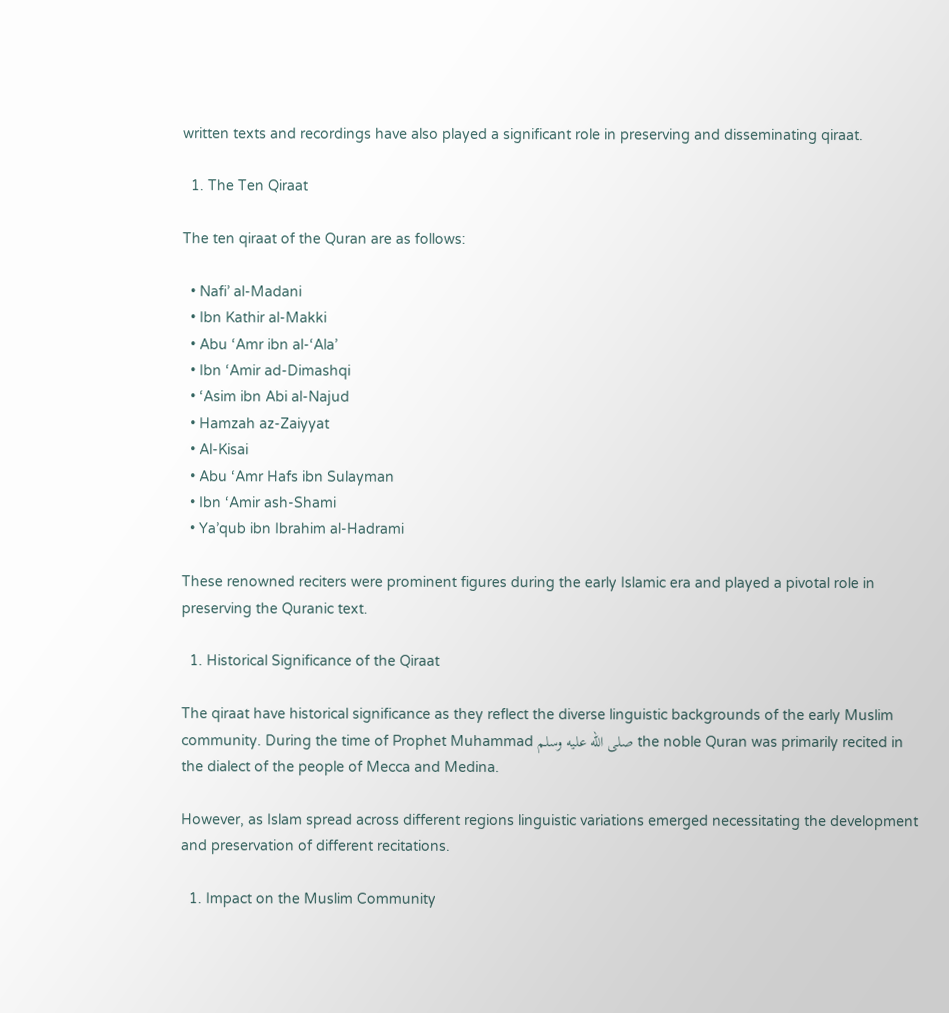written texts and recordings have also played a significant role in preserving and disseminating qiraat.

  1. The Ten Qiraat

The ten qiraat of the Quran are as follows:

  • Nafi’ al-Madani
  • Ibn Kathir al-Makki
  • Abu ‘Amr ibn al-‘Ala’
  • Ibn ‘Amir ad-Dimashqi
  • ‘Asim ibn Abi al-Najud
  • Hamzah az-Zaiyyat
  • Al-Kisai
  • Abu ‘Amr Hafs ibn Sulayman
  • Ibn ‘Amir ash-Shami
  • Ya’qub ibn Ibrahim al-Hadrami

These renowned reciters were prominent figures during the early Islamic era and played a pivotal role in preserving the Quranic text.

  1. Historical Significance of the Qiraat

The qiraat have historical significance as they reflect the diverse linguistic backgrounds of the early Muslim community. During the time of Prophet Muhammad صلى الله عليه وسلم the noble Quran was primarily recited in the dialect of the people of Mecca and Medina.

However, as Islam spread across different regions linguistic variations emerged necessitating the development and preservation of different recitations.

  1. Impact on the Muslim Community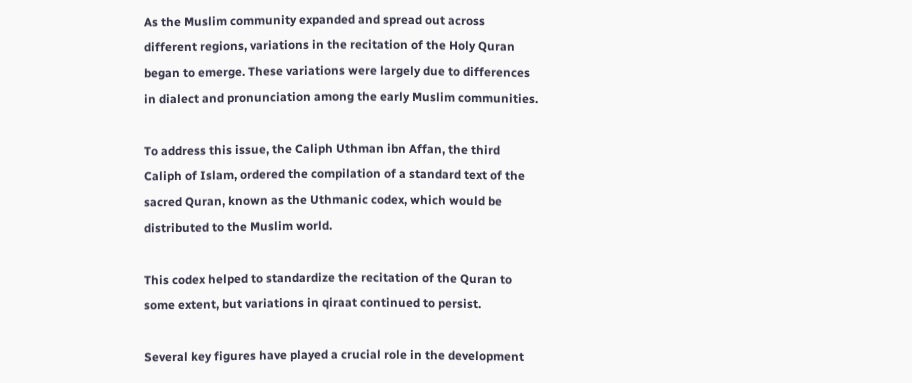As the Muslim community expanded and spread out across different regions, variations in the recitation of the Holy Quran began to emerge. These variations were largely due to differences in dialect and pronunciation among the early Muslim communities.

To address this issue, the Caliph Uthman ibn Affan, the third Caliph of Islam, ordered the compilation of a standard text of the sacred Quran, known as the Uthmanic codex, which would be distributed to the Muslim world.

This codex helped to standardize the recitation of the Quran to some extent, but variations in qiraat continued to persist.

Several key figures have played a crucial role in the development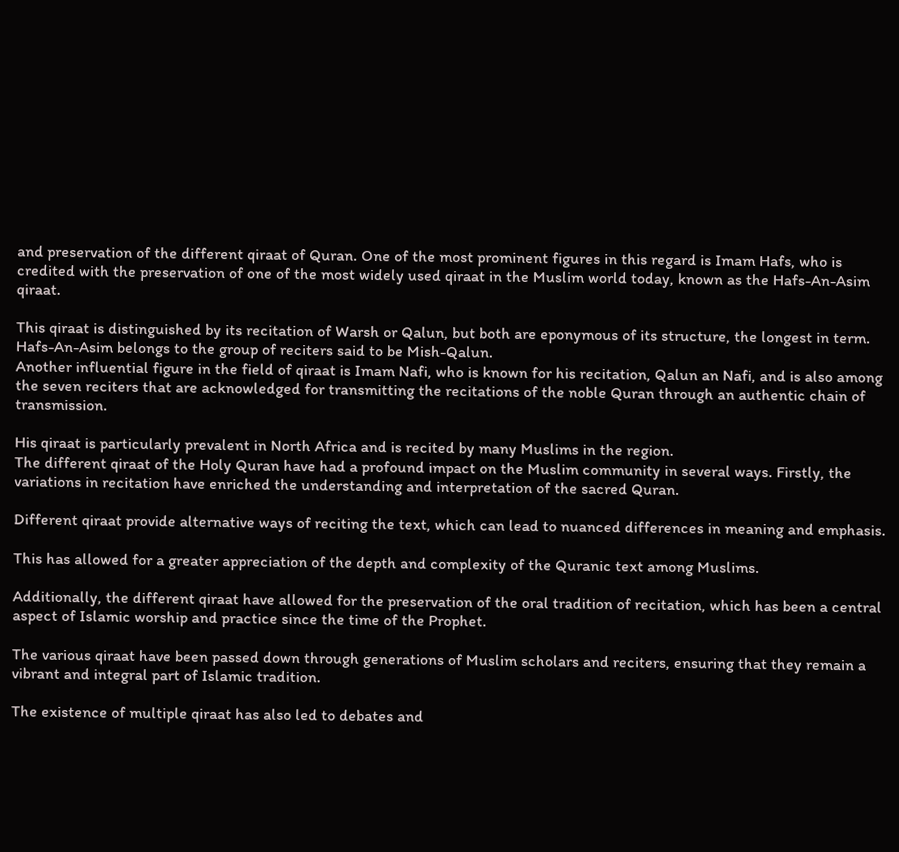and preservation of the different qiraat of Quran. One of the most prominent figures in this regard is Imam Hafs, who is credited with the preservation of one of the most widely used qiraat in the Muslim world today, known as the Hafs-An-Asim qiraat.

This qiraat is distinguished by its recitation of Warsh or Qalun, but both are eponymous of its structure, the longest in term. Hafs-An-Asim belongs to the group of reciters said to be Mish-Qalun.
Another influential figure in the field of qiraat is Imam Nafi, who is known for his recitation, Qalun an Nafi, and is also among the seven reciters that are acknowledged for transmitting the recitations of the noble Quran through an authentic chain of transmission.

His qiraat is particularly prevalent in North Africa and is recited by many Muslims in the region.
The different qiraat of the Holy Quran have had a profound impact on the Muslim community in several ways. Firstly, the variations in recitation have enriched the understanding and interpretation of the sacred Quran.

Different qiraat provide alternative ways of reciting the text, which can lead to nuanced differences in meaning and emphasis.

This has allowed for a greater appreciation of the depth and complexity of the Quranic text among Muslims.

Additionally, the different qiraat have allowed for the preservation of the oral tradition of recitation, which has been a central aspect of Islamic worship and practice since the time of the Prophet.

The various qiraat have been passed down through generations of Muslim scholars and reciters, ensuring that they remain a vibrant and integral part of Islamic tradition.

The existence of multiple qiraat has also led to debates and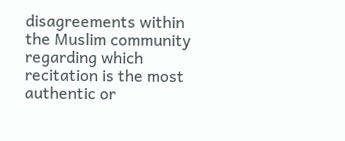disagreements within the Muslim community regarding which recitation is the most authentic or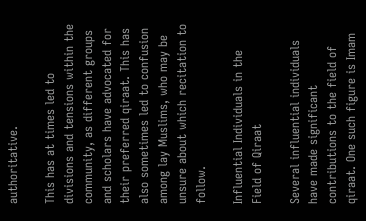authoritative.

This has at times led to divisions and tensions within the community, as different groups and scholars have advocated for their preferred qiraat. This has also sometimes led to confusion among lay Muslims, who may be unsure about which recitation to follow.

Influential Individuals in the Field of Qiraat

Several influential individuals have made significant contributions to the field of qiraat. One such figure is Imam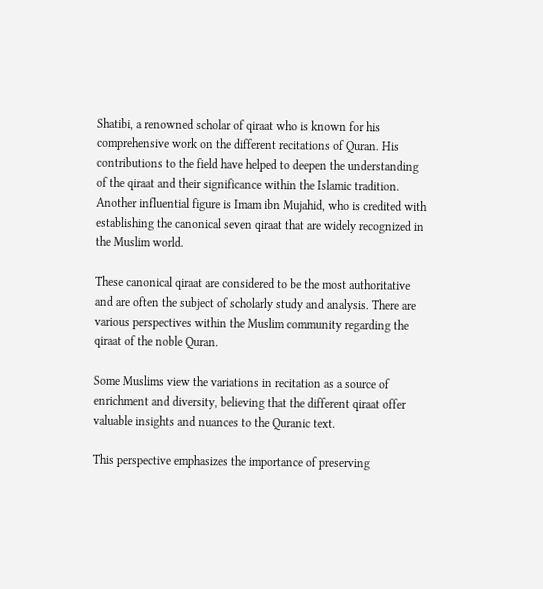Shatibi, a renowned scholar of qiraat who is known for his comprehensive work on the different recitations of Quran. His contributions to the field have helped to deepen the understanding of the qiraat and their significance within the Islamic tradition.
Another influential figure is Imam ibn Mujahid, who is credited with establishing the canonical seven qiraat that are widely recognized in the Muslim world.

These canonical qiraat are considered to be the most authoritative and are often the subject of scholarly study and analysis. There are various perspectives within the Muslim community regarding the qiraat of the noble Quran.

Some Muslims view the variations in recitation as a source of enrichment and diversity, believing that the different qiraat offer valuable insights and nuances to the Quranic text.

This perspective emphasizes the importance of preserving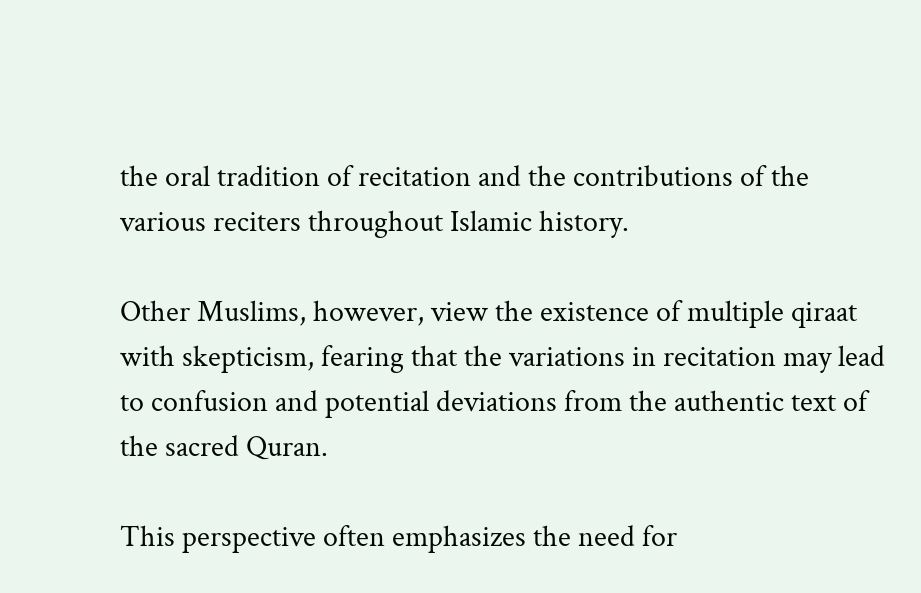the oral tradition of recitation and the contributions of the various reciters throughout Islamic history.

Other Muslims, however, view the existence of multiple qiraat with skepticism, fearing that the variations in recitation may lead to confusion and potential deviations from the authentic text of the sacred Quran.

This perspective often emphasizes the need for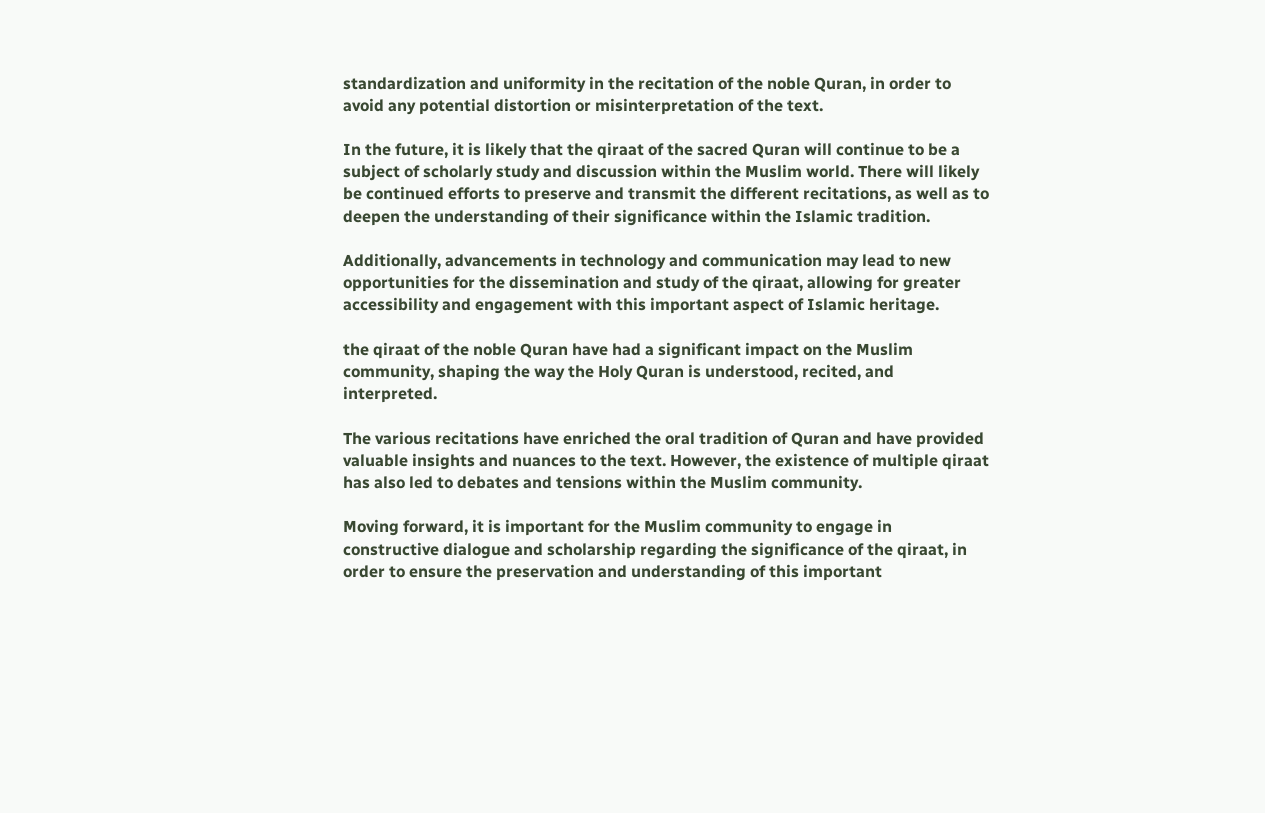standardization and uniformity in the recitation of the noble Quran, in order to avoid any potential distortion or misinterpretation of the text.

In the future, it is likely that the qiraat of the sacred Quran will continue to be a subject of scholarly study and discussion within the Muslim world. There will likely be continued efforts to preserve and transmit the different recitations, as well as to deepen the understanding of their significance within the Islamic tradition.

Additionally, advancements in technology and communication may lead to new opportunities for the dissemination and study of the qiraat, allowing for greater accessibility and engagement with this important aspect of Islamic heritage.

the qiraat of the noble Quran have had a significant impact on the Muslim community, shaping the way the Holy Quran is understood, recited, and interpreted.

The various recitations have enriched the oral tradition of Quran and have provided valuable insights and nuances to the text. However, the existence of multiple qiraat has also led to debates and tensions within the Muslim community.

Moving forward, it is important for the Muslim community to engage in constructive dialogue and scholarship regarding the significance of the qiraat, in order to ensure the preservation and understanding of this important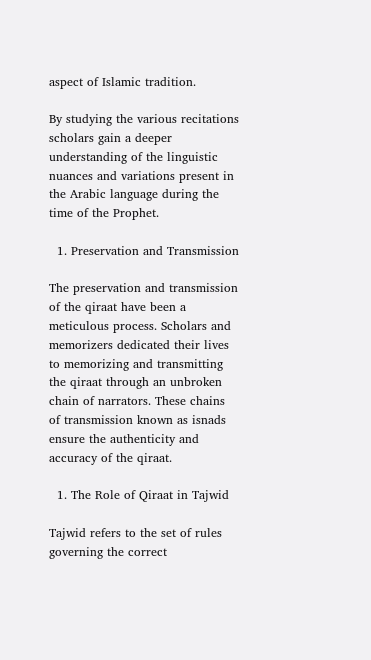aspect of Islamic tradition.

By studying the various recitations scholars gain a deeper understanding of the linguistic nuances and variations present in the Arabic language during the time of the Prophet.

  1. Preservation and Transmission

The preservation and transmission of the qiraat have been a meticulous process. Scholars and memorizers dedicated their lives to memorizing and transmitting the qiraat through an unbroken chain of narrators. These chains of transmission known as isnads ensure the authenticity and accuracy of the qiraat.

  1. The Role of Qiraat in Tajwid

Tajwid refers to the set of rules governing the correct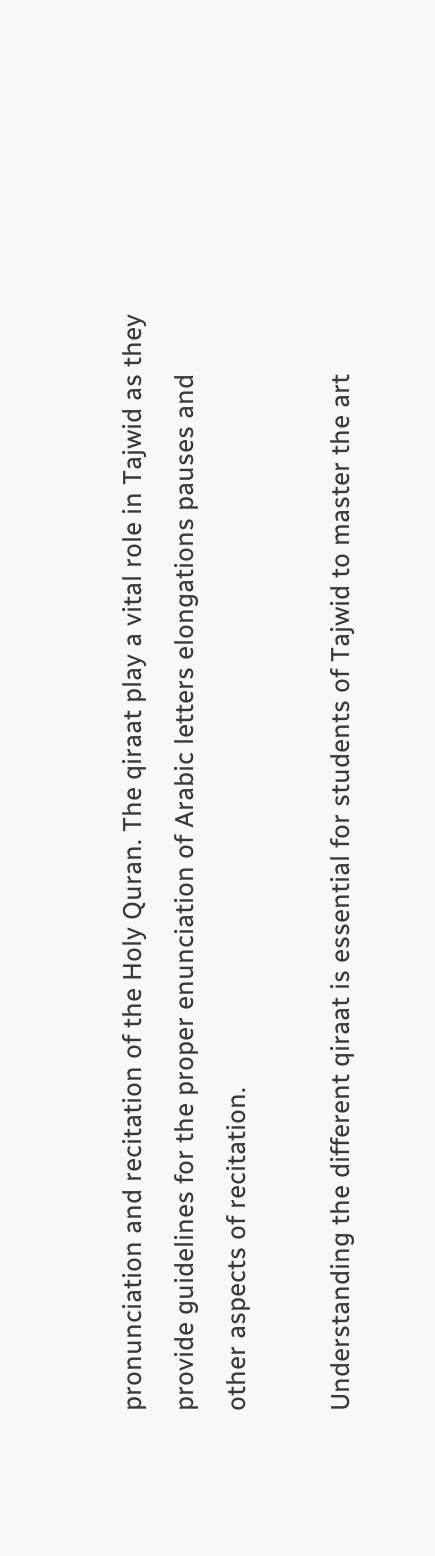pronunciation and recitation of the Holy Quran. The qiraat play a vital role in Tajwid as they provide guidelines for the proper enunciation of Arabic letters elongations pauses and other aspects of recitation.

Understanding the different qiraat is essential for students of Tajwid to master the art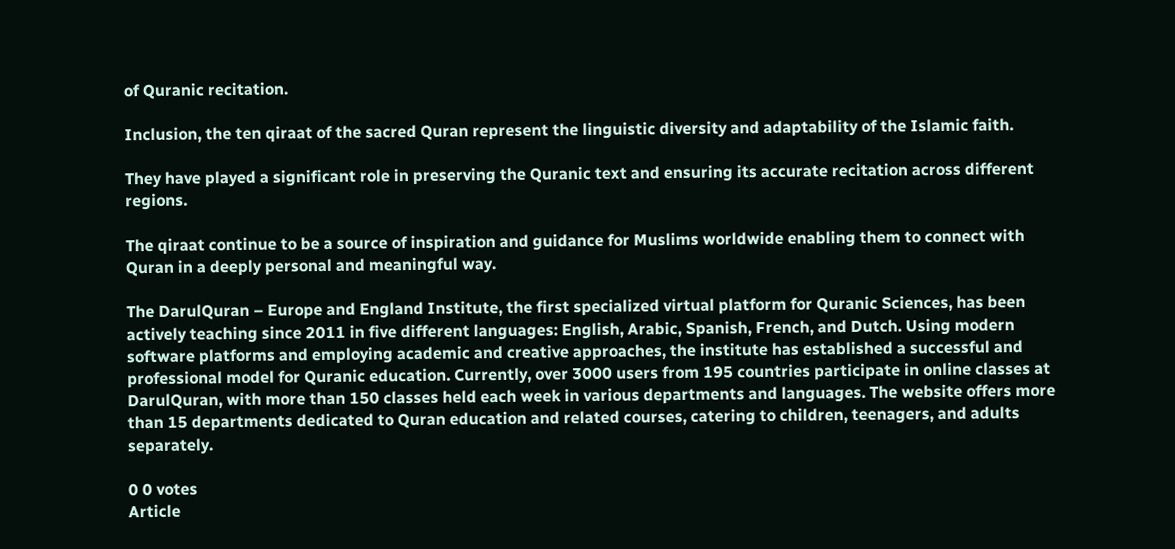of Quranic recitation.

Inclusion, the ten qiraat of the sacred Quran represent the linguistic diversity and adaptability of the Islamic faith.

They have played a significant role in preserving the Quranic text and ensuring its accurate recitation across different regions.

The qiraat continue to be a source of inspiration and guidance for Muslims worldwide enabling them to connect with Quran in a deeply personal and meaningful way.

The DarulQuran – Europe and England Institute, the first specialized virtual platform for Quranic Sciences, has been actively teaching since 2011 in five different languages: English, Arabic, Spanish, French, and Dutch. Using modern software platforms and employing academic and creative approaches, the institute has established a successful and professional model for Quranic education. Currently, over 3000 users from 195 countries participate in online classes at DarulQuran, with more than 150 classes held each week in various departments and languages. The website offers more than 15 departments dedicated to Quran education and related courses, catering to children, teenagers, and adults separately.

0 0 votes
Article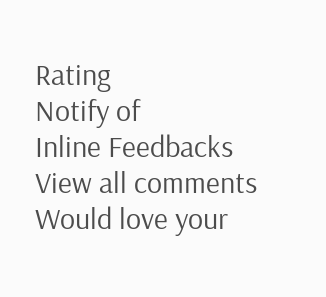Rating
Notify of
Inline Feedbacks
View all comments
Would love your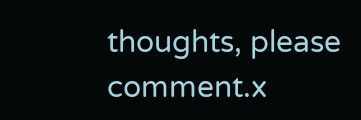thoughts, please comment.x